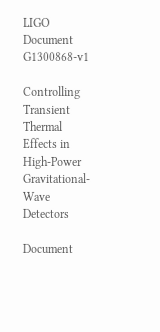LIGO Document G1300868-v1

Controlling Transient Thermal Effects in High-Power Gravitational-Wave Detectors

Document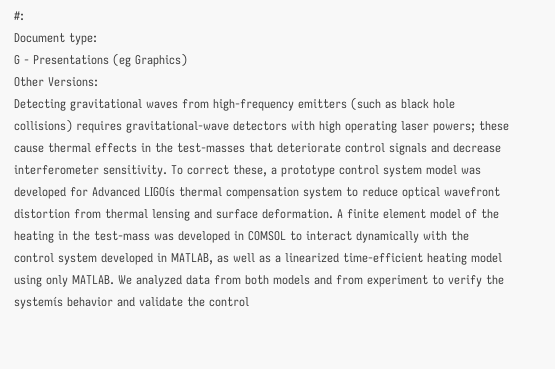#:
Document type:
G - Presentations (eg Graphics)
Other Versions:
Detecting gravitational waves from high-frequency emitters (such as black hole collisions) requires gravitational-wave detectors with high operating laser powers; these cause thermal effects in the test-masses that deteriorate control signals and decrease interferometer sensitivity. To correct these, a prototype control system model was developed for Advanced LIGOís thermal compensation system to reduce optical wavefront distortion from thermal lensing and surface deformation. A finite element model of the heating in the test-mass was developed in COMSOL to interact dynamically with the control system developed in MATLAB, as well as a linearized time-efficient heating model using only MATLAB. We analyzed data from both models and from experiment to verify the systemís behavior and validate the control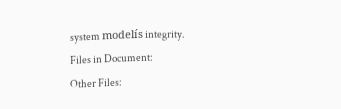system modelís integrity.
Files in Document:
Other Files: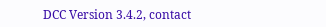DCC Version 3.4.2, contact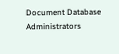Document Database Administrators